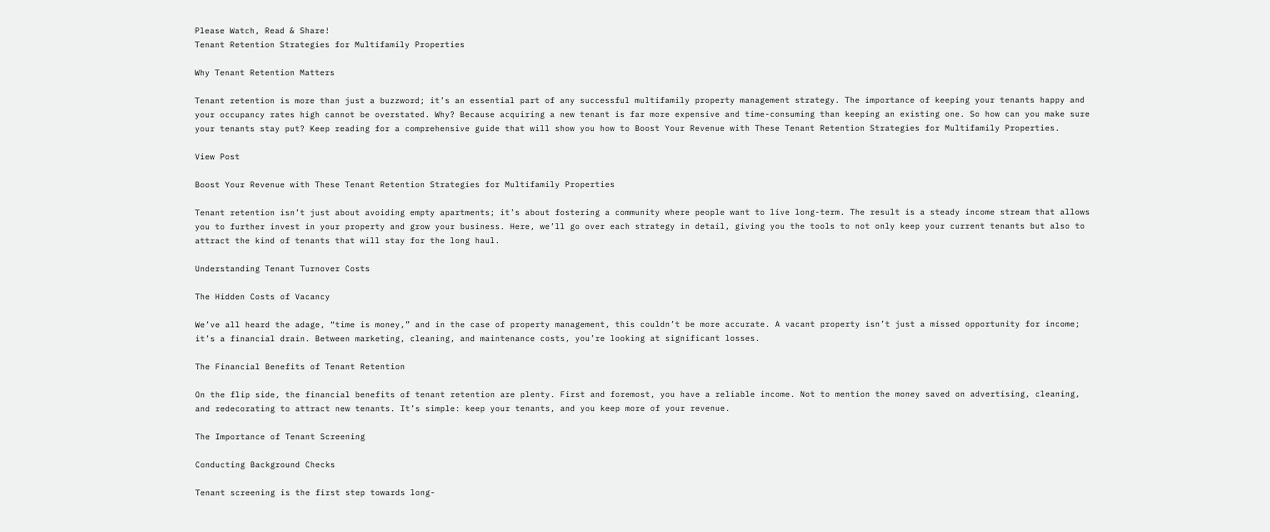Please Watch, Read & Share!
Tenant Retention Strategies for Multifamily Properties

Why Tenant Retention Matters

Tenant retention is more than just a buzzword; it’s an essential part of any successful multifamily property management strategy. The importance of keeping your tenants happy and your occupancy rates high cannot be overstated. Why? Because acquiring a new tenant is far more expensive and time-consuming than keeping an existing one. So how can you make sure your tenants stay put? Keep reading for a comprehensive guide that will show you how to Boost Your Revenue with These Tenant Retention Strategies for Multifamily Properties.

View Post

Boost Your Revenue with These Tenant Retention Strategies for Multifamily Properties

Tenant retention isn’t just about avoiding empty apartments; it’s about fostering a community where people want to live long-term. The result is a steady income stream that allows you to further invest in your property and grow your business. Here, we’ll go over each strategy in detail, giving you the tools to not only keep your current tenants but also to attract the kind of tenants that will stay for the long haul.

Understanding Tenant Turnover Costs

The Hidden Costs of Vacancy

We’ve all heard the adage, “time is money,” and in the case of property management, this couldn’t be more accurate. A vacant property isn’t just a missed opportunity for income; it’s a financial drain. Between marketing, cleaning, and maintenance costs, you’re looking at significant losses.

The Financial Benefits of Tenant Retention

On the flip side, the financial benefits of tenant retention are plenty. First and foremost, you have a reliable income. Not to mention the money saved on advertising, cleaning, and redecorating to attract new tenants. It’s simple: keep your tenants, and you keep more of your revenue.

The Importance of Tenant Screening

Conducting Background Checks

Tenant screening is the first step towards long-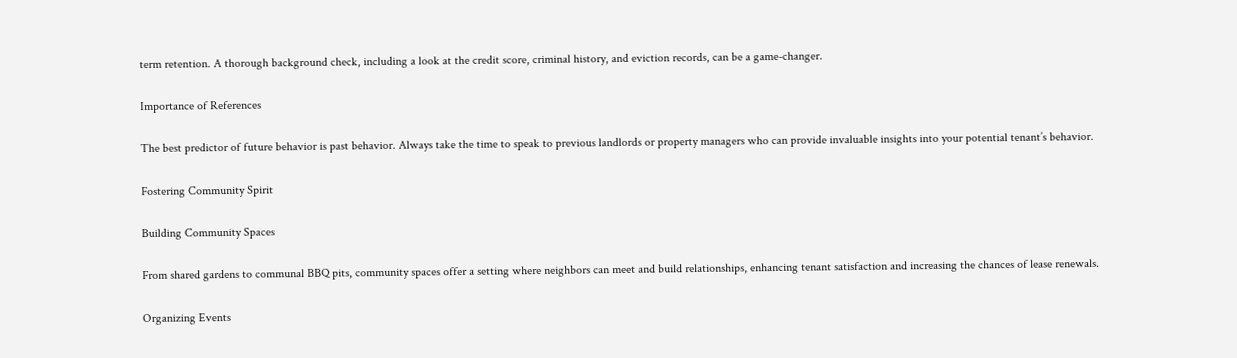term retention. A thorough background check, including a look at the credit score, criminal history, and eviction records, can be a game-changer.

Importance of References

The best predictor of future behavior is past behavior. Always take the time to speak to previous landlords or property managers who can provide invaluable insights into your potential tenant’s behavior.

Fostering Community Spirit

Building Community Spaces

From shared gardens to communal BBQ pits, community spaces offer a setting where neighbors can meet and build relationships, enhancing tenant satisfaction and increasing the chances of lease renewals.

Organizing Events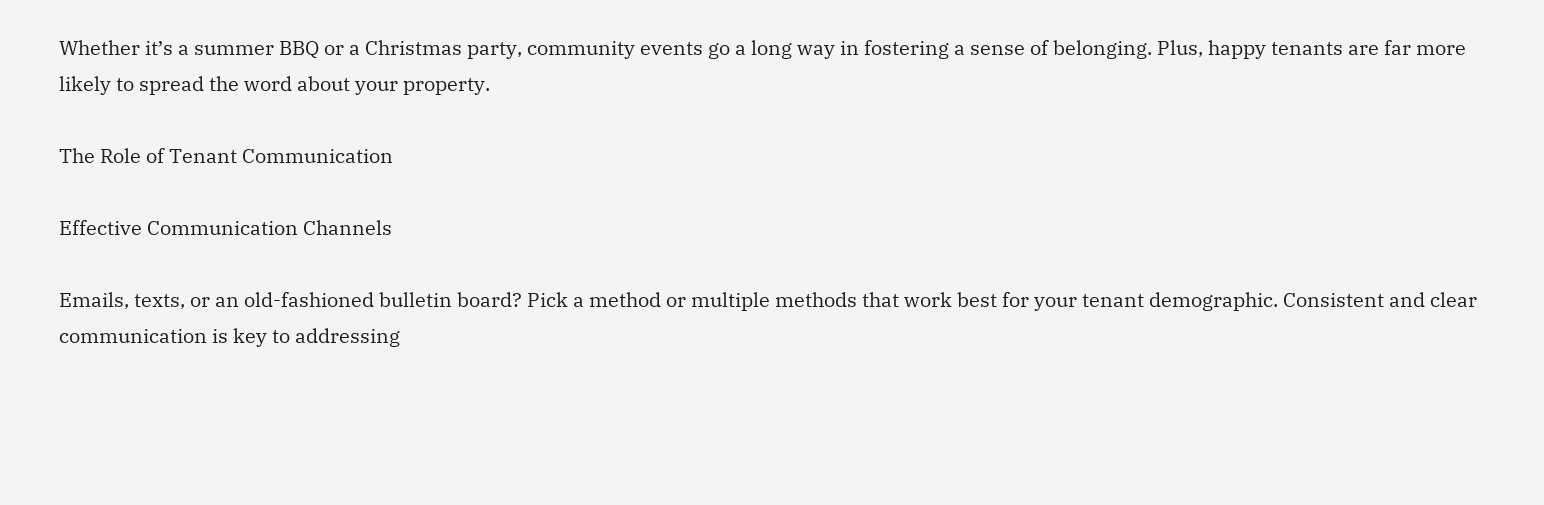Whether it’s a summer BBQ or a Christmas party, community events go a long way in fostering a sense of belonging. Plus, happy tenants are far more likely to spread the word about your property.

The Role of Tenant Communication

Effective Communication Channels

Emails, texts, or an old-fashioned bulletin board? Pick a method or multiple methods that work best for your tenant demographic. Consistent and clear communication is key to addressing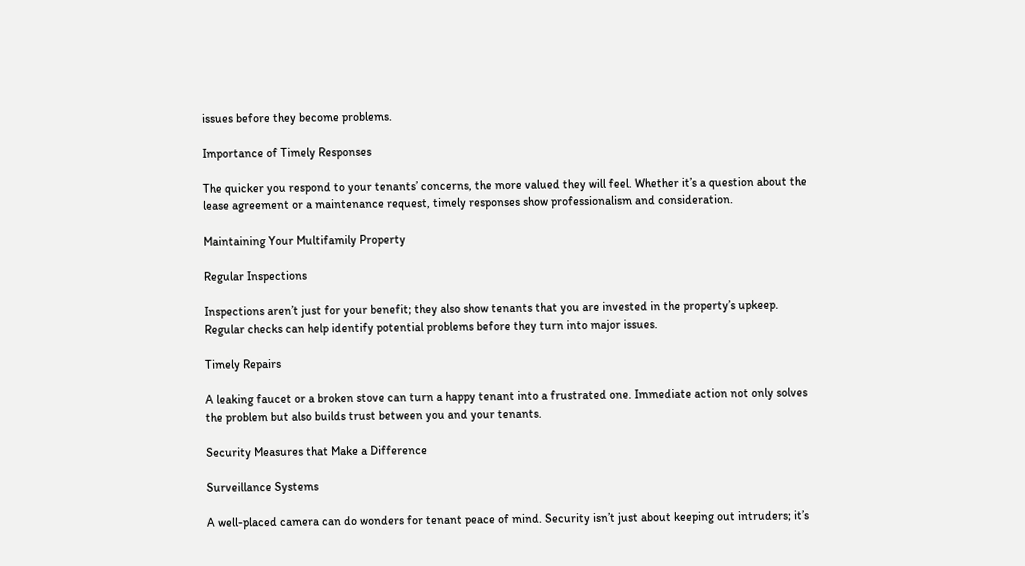issues before they become problems.

Importance of Timely Responses

The quicker you respond to your tenants’ concerns, the more valued they will feel. Whether it’s a question about the lease agreement or a maintenance request, timely responses show professionalism and consideration.

Maintaining Your Multifamily Property

Regular Inspections

Inspections aren’t just for your benefit; they also show tenants that you are invested in the property’s upkeep. Regular checks can help identify potential problems before they turn into major issues.

Timely Repairs

A leaking faucet or a broken stove can turn a happy tenant into a frustrated one. Immediate action not only solves the problem but also builds trust between you and your tenants.

Security Measures that Make a Difference

Surveillance Systems

A well-placed camera can do wonders for tenant peace of mind. Security isn’t just about keeping out intruders; it’s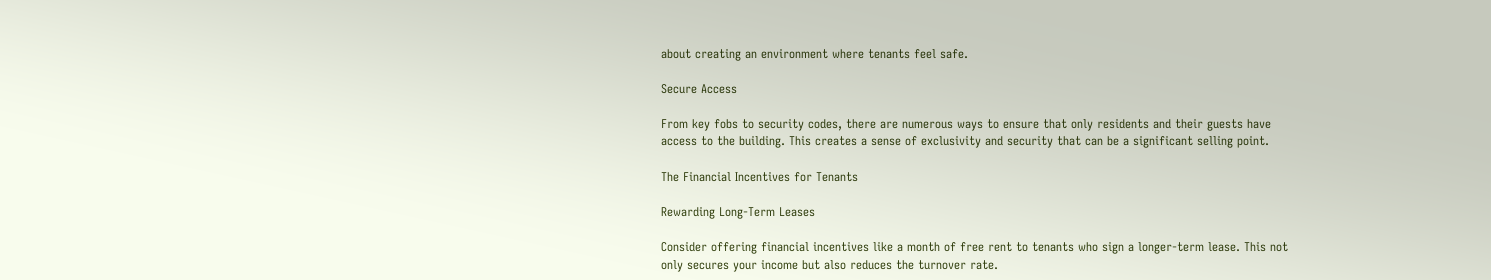about creating an environment where tenants feel safe.

Secure Access

From key fobs to security codes, there are numerous ways to ensure that only residents and their guests have access to the building. This creates a sense of exclusivity and security that can be a significant selling point.

The Financial Incentives for Tenants

Rewarding Long-Term Leases

Consider offering financial incentives like a month of free rent to tenants who sign a longer-term lease. This not only secures your income but also reduces the turnover rate.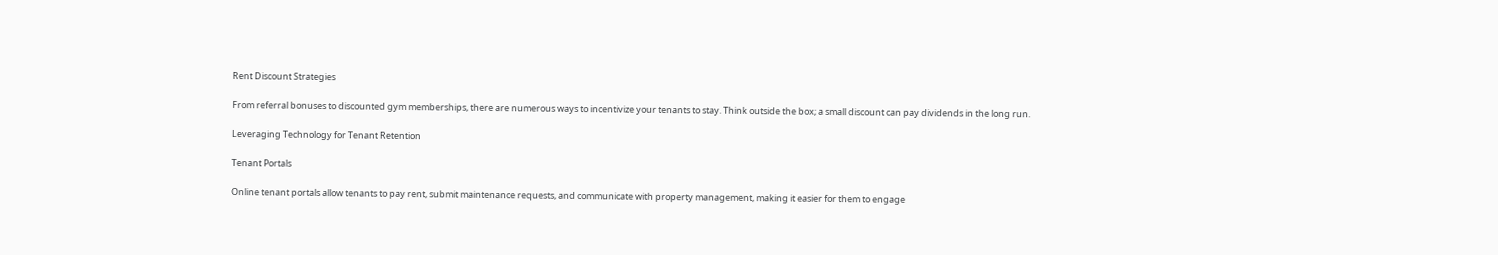Rent Discount Strategies

From referral bonuses to discounted gym memberships, there are numerous ways to incentivize your tenants to stay. Think outside the box; a small discount can pay dividends in the long run.

Leveraging Technology for Tenant Retention

Tenant Portals

Online tenant portals allow tenants to pay rent, submit maintenance requests, and communicate with property management, making it easier for them to engage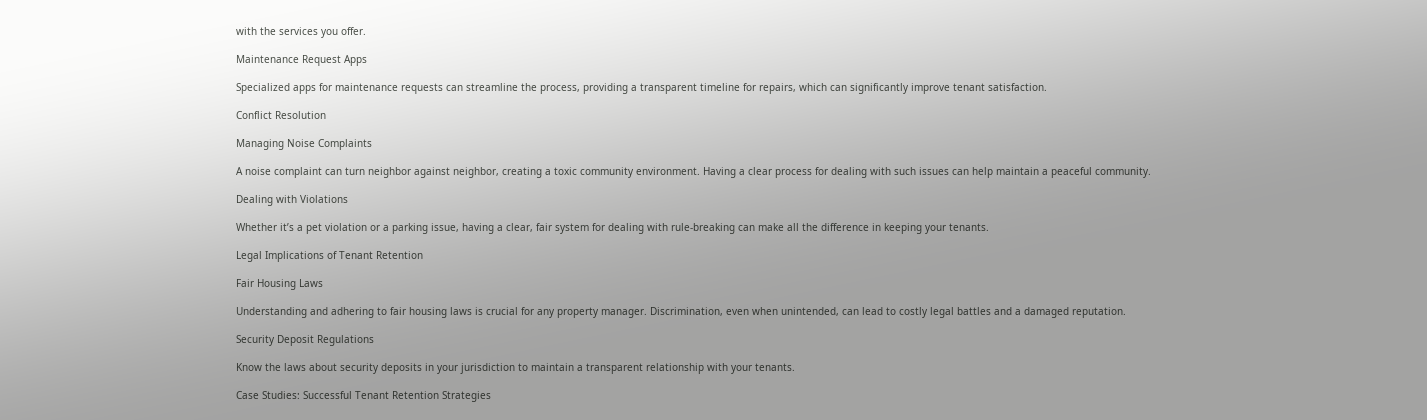with the services you offer.

Maintenance Request Apps

Specialized apps for maintenance requests can streamline the process, providing a transparent timeline for repairs, which can significantly improve tenant satisfaction.

Conflict Resolution

Managing Noise Complaints

A noise complaint can turn neighbor against neighbor, creating a toxic community environment. Having a clear process for dealing with such issues can help maintain a peaceful community.

Dealing with Violations

Whether it’s a pet violation or a parking issue, having a clear, fair system for dealing with rule-breaking can make all the difference in keeping your tenants.

Legal Implications of Tenant Retention

Fair Housing Laws

Understanding and adhering to fair housing laws is crucial for any property manager. Discrimination, even when unintended, can lead to costly legal battles and a damaged reputation.

Security Deposit Regulations

Know the laws about security deposits in your jurisdiction to maintain a transparent relationship with your tenants.

Case Studies: Successful Tenant Retention Strategies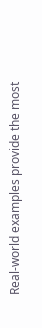Real-world examples provide the most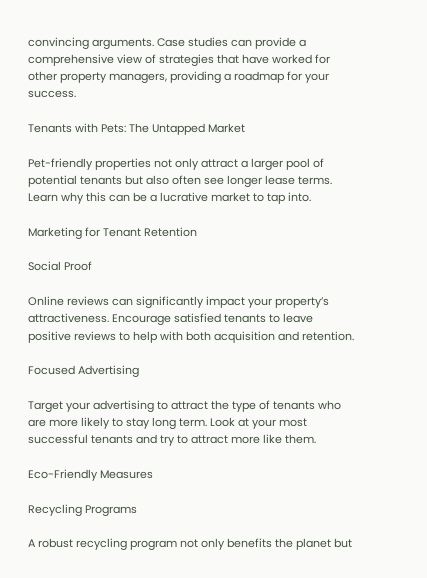convincing arguments. Case studies can provide a comprehensive view of strategies that have worked for other property managers, providing a roadmap for your success.

Tenants with Pets: The Untapped Market

Pet-friendly properties not only attract a larger pool of potential tenants but also often see longer lease terms. Learn why this can be a lucrative market to tap into.

Marketing for Tenant Retention

Social Proof

Online reviews can significantly impact your property’s attractiveness. Encourage satisfied tenants to leave positive reviews to help with both acquisition and retention.

Focused Advertising

Target your advertising to attract the type of tenants who are more likely to stay long term. Look at your most successful tenants and try to attract more like them.

Eco-Friendly Measures

Recycling Programs

A robust recycling program not only benefits the planet but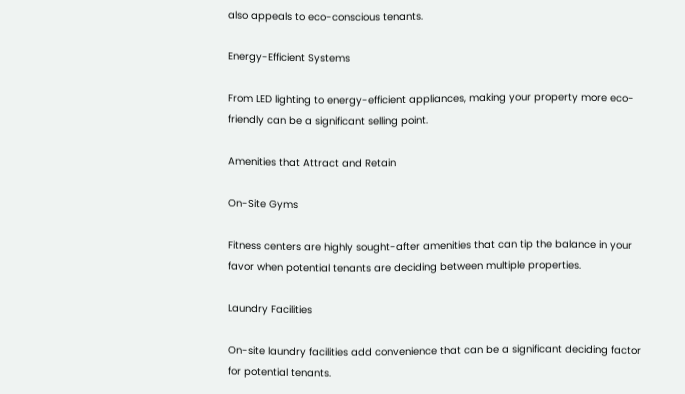also appeals to eco-conscious tenants.

Energy-Efficient Systems

From LED lighting to energy-efficient appliances, making your property more eco-friendly can be a significant selling point.

Amenities that Attract and Retain

On-Site Gyms

Fitness centers are highly sought-after amenities that can tip the balance in your favor when potential tenants are deciding between multiple properties.

Laundry Facilities

On-site laundry facilities add convenience that can be a significant deciding factor for potential tenants.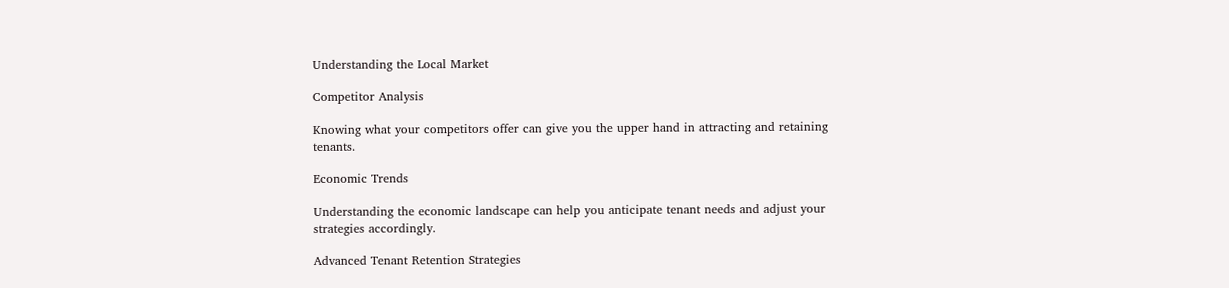Understanding the Local Market

Competitor Analysis

Knowing what your competitors offer can give you the upper hand in attracting and retaining tenants.

Economic Trends

Understanding the economic landscape can help you anticipate tenant needs and adjust your strategies accordingly.

Advanced Tenant Retention Strategies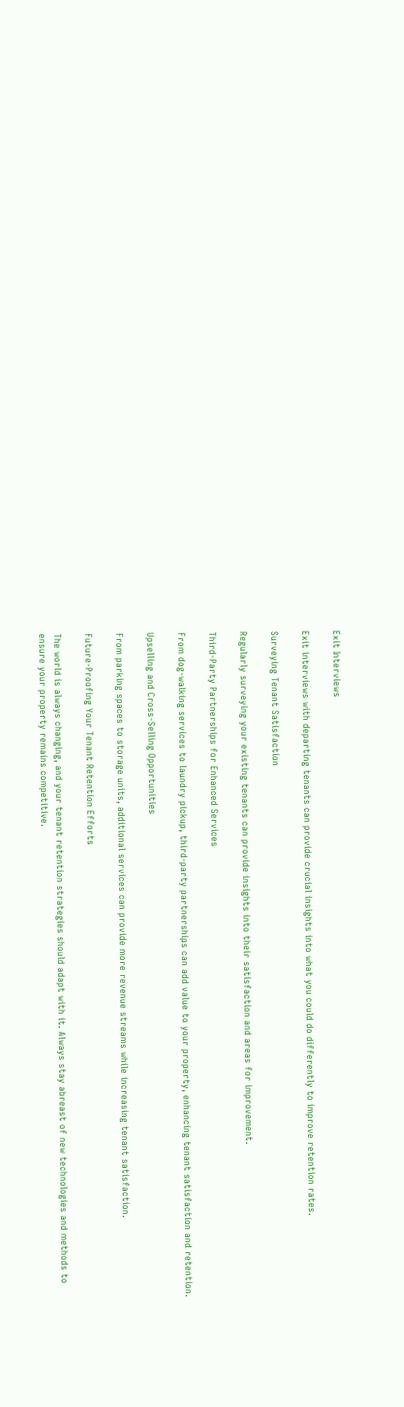Exit Interviews

Exit interviews with departing tenants can provide crucial insights into what you could do differently to improve retention rates.

Surveying Tenant Satisfaction

Regularly surveying your existing tenants can provide insights into their satisfaction and areas for improvement.

Third-Party Partnerships for Enhanced Services

From dog-walking services to laundry pickup, third-party partnerships can add value to your property, enhancing tenant satisfaction and retention.

Upselling and Cross-Selling Opportunities

From parking spaces to storage units, additional services can provide more revenue streams while increasing tenant satisfaction.

Future-Proofing Your Tenant Retention Efforts

The world is always changing, and your tenant retention strategies should adapt with it. Always stay abreast of new technologies and methods to ensure your property remains competitive.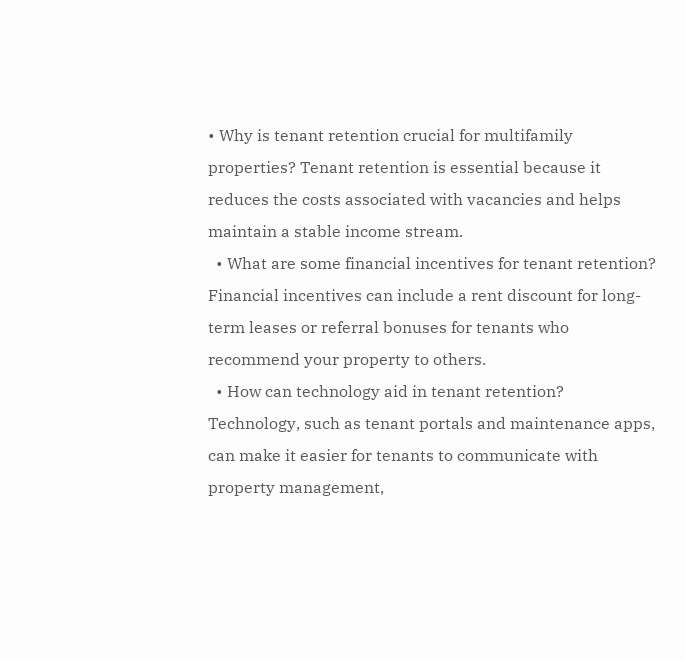• Why is tenant retention crucial for multifamily properties? Tenant retention is essential because it reduces the costs associated with vacancies and helps maintain a stable income stream.
  • What are some financial incentives for tenant retention? Financial incentives can include a rent discount for long-term leases or referral bonuses for tenants who recommend your property to others.
  • How can technology aid in tenant retention? Technology, such as tenant portals and maintenance apps, can make it easier for tenants to communicate with property management,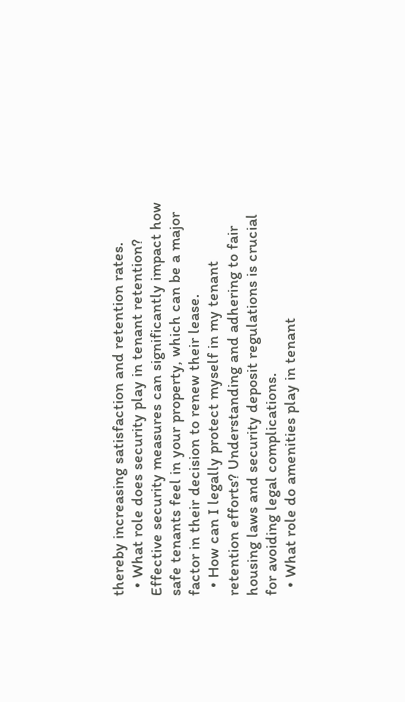thereby increasing satisfaction and retention rates.
  • What role does security play in tenant retention? Effective security measures can significantly impact how safe tenants feel in your property, which can be a major factor in their decision to renew their lease.
  • How can I legally protect myself in my tenant retention efforts? Understanding and adhering to fair housing laws and security deposit regulations is crucial for avoiding legal complications.
  • What role do amenities play in tenant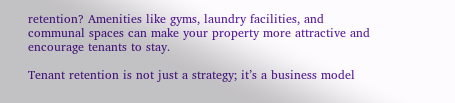retention? Amenities like gyms, laundry facilities, and communal spaces can make your property more attractive and encourage tenants to stay.

Tenant retention is not just a strategy; it’s a business model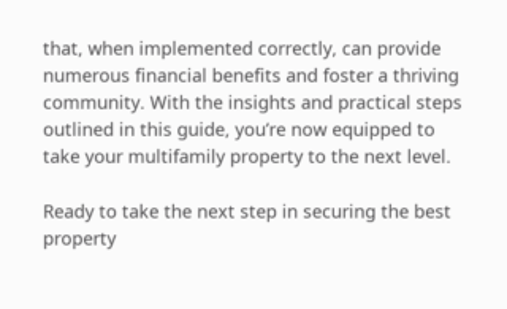that, when implemented correctly, can provide numerous financial benefits and foster a thriving community. With the insights and practical steps outlined in this guide, you’re now equipped to take your multifamily property to the next level.

Ready to take the next step in securing the best property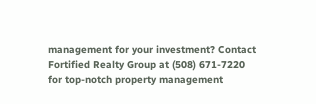management for your investment? Contact Fortified Realty Group at (508) 671-7220 for top-notch property management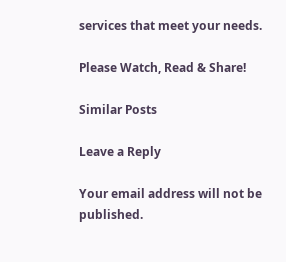services that meet your needs.

Please Watch, Read & Share!

Similar Posts

Leave a Reply

Your email address will not be published.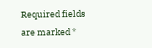Required fields are marked *